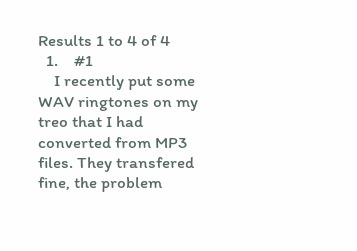Results 1 to 4 of 4
  1.    #1
    I recently put some WAV ringtones on my treo that I had converted from MP3 files. They transfered fine, the problem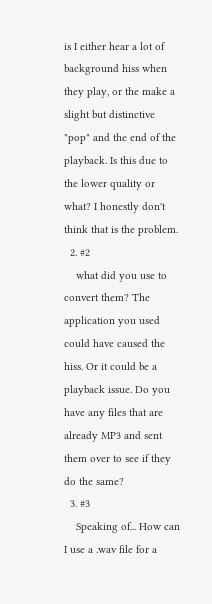is I either hear a lot of background hiss when they play, or the make a slight but distinctive "pop" and the end of the playback. Is this due to the lower quality or what? I honestly don't think that is the problem.
  2. #2
    what did you use to convert them? The application you used could have caused the hiss. Or it could be a playback issue. Do you have any files that are already MP3 and sent them over to see if they do the same?
  3. #3
    Speaking of... How can I use a .wav file for a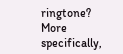ringtone? More specifically,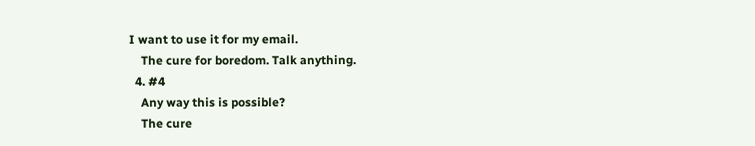I want to use it for my email.
    The cure for boredom. Talk anything.
  4. #4
    Any way this is possible?
    The cure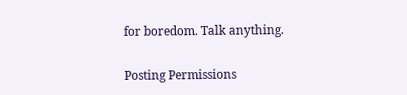for boredom. Talk anything.

Posting Permissions